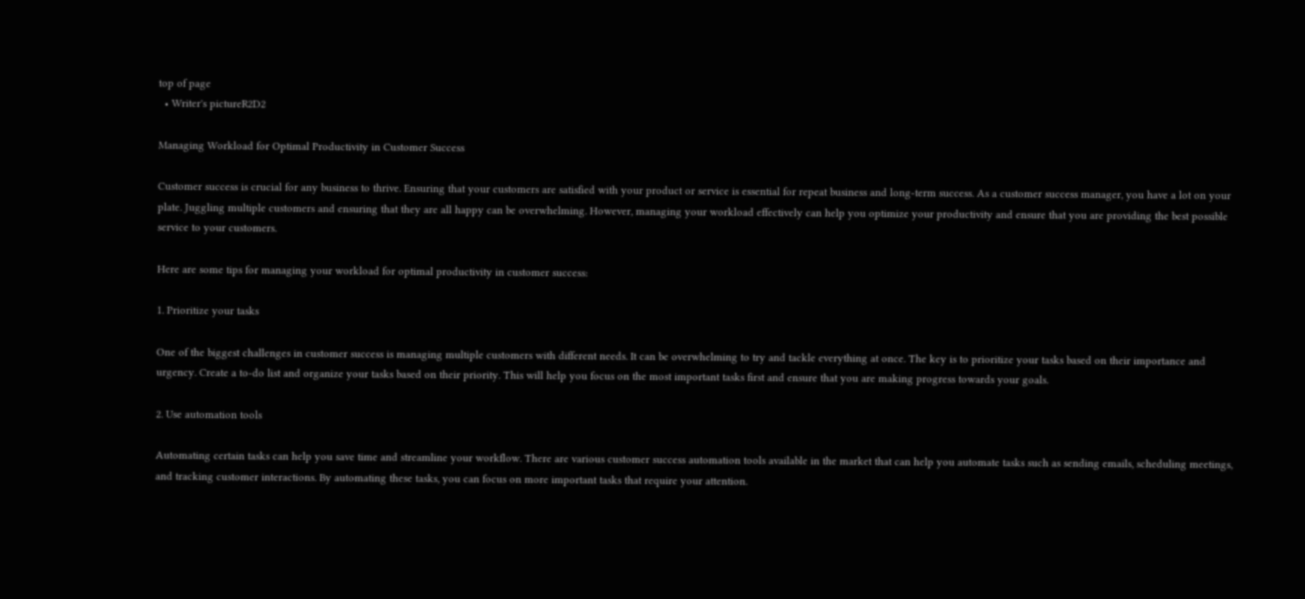top of page
  • Writer's pictureR2D2

Managing Workload for Optimal Productivity in Customer Success

Customer success is crucial for any business to thrive. Ensuring that your customers are satisfied with your product or service is essential for repeat business and long-term success. As a customer success manager, you have a lot on your plate. Juggling multiple customers and ensuring that they are all happy can be overwhelming. However, managing your workload effectively can help you optimize your productivity and ensure that you are providing the best possible service to your customers.

Here are some tips for managing your workload for optimal productivity in customer success:

1. Prioritize your tasks

One of the biggest challenges in customer success is managing multiple customers with different needs. It can be overwhelming to try and tackle everything at once. The key is to prioritize your tasks based on their importance and urgency. Create a to-do list and organize your tasks based on their priority. This will help you focus on the most important tasks first and ensure that you are making progress towards your goals.

2. Use automation tools

Automating certain tasks can help you save time and streamline your workflow. There are various customer success automation tools available in the market that can help you automate tasks such as sending emails, scheduling meetings, and tracking customer interactions. By automating these tasks, you can focus on more important tasks that require your attention.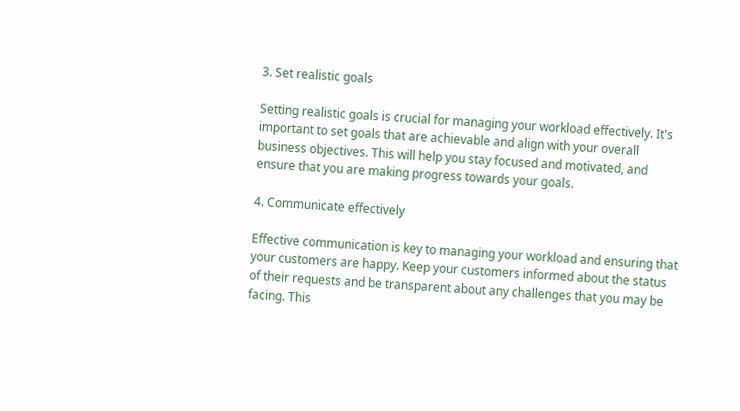3. Set realistic goals

Setting realistic goals is crucial for managing your workload effectively. It's important to set goals that are achievable and align with your overall business objectives. This will help you stay focused and motivated, and ensure that you are making progress towards your goals.

4. Communicate effectively

Effective communication is key to managing your workload and ensuring that your customers are happy. Keep your customers informed about the status of their requests and be transparent about any challenges that you may be facing. This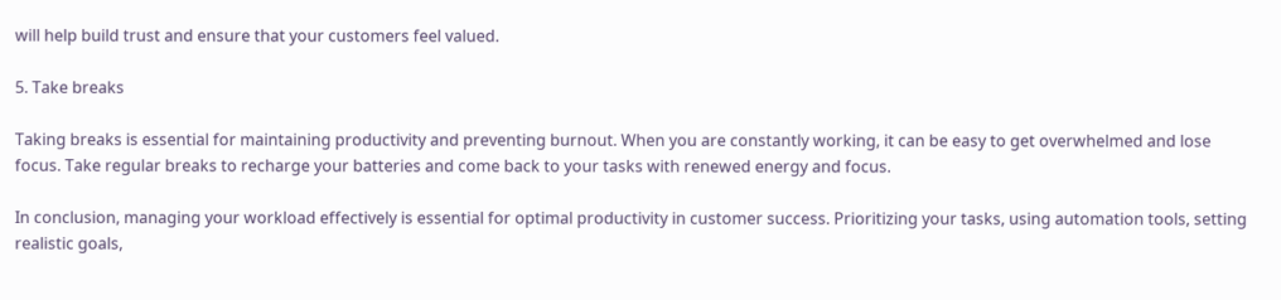will help build trust and ensure that your customers feel valued.

5. Take breaks

Taking breaks is essential for maintaining productivity and preventing burnout. When you are constantly working, it can be easy to get overwhelmed and lose focus. Take regular breaks to recharge your batteries and come back to your tasks with renewed energy and focus.

In conclusion, managing your workload effectively is essential for optimal productivity in customer success. Prioritizing your tasks, using automation tools, setting realistic goals,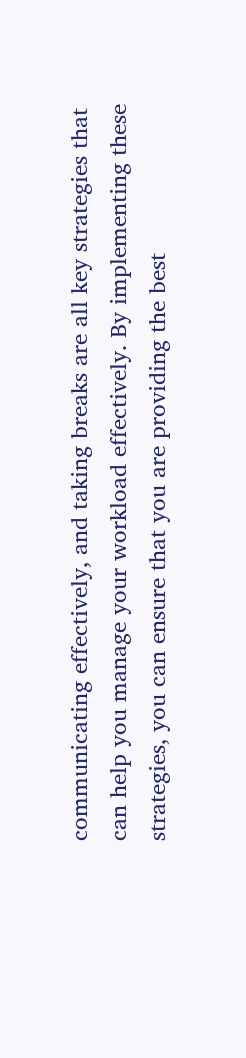communicating effectively, and taking breaks are all key strategies that can help you manage your workload effectively. By implementing these strategies, you can ensure that you are providing the best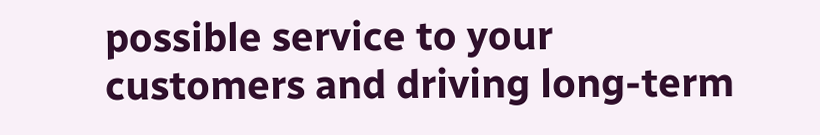possible service to your customers and driving long-term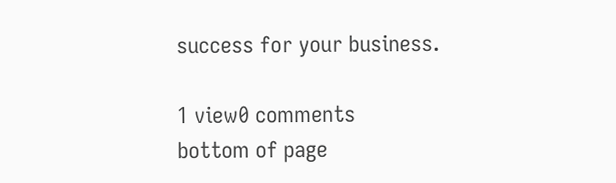success for your business.

1 view0 comments
bottom of page